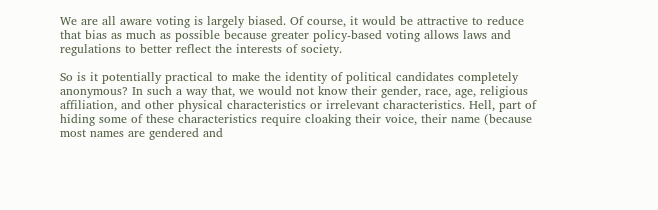We are all aware voting is largely biased. Of course, it would be attractive to reduce that bias as much as possible because greater policy-based voting allows laws and regulations to better reflect the interests of society.

So is it potentially practical to make the identity of political candidates completely anonymous? In such a way that, we would not know their gender, race, age, religious affiliation, and other physical characteristics or irrelevant characteristics. Hell, part of hiding some of these characteristics require cloaking their voice, their name (because most names are gendered and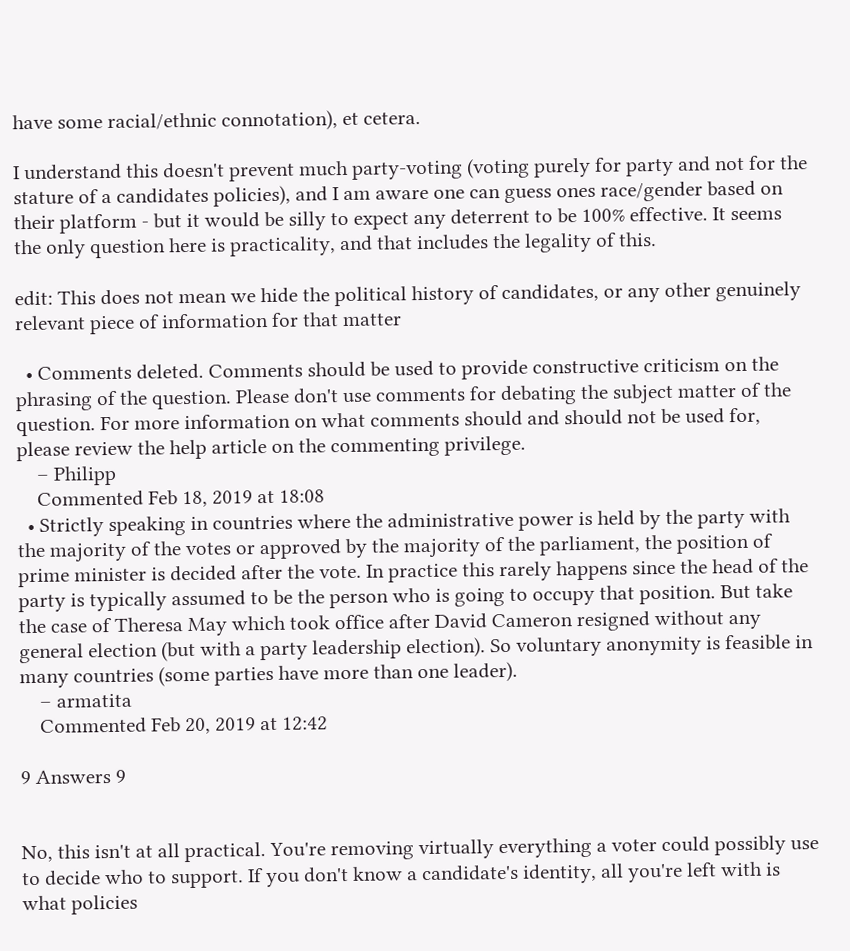have some racial/ethnic connotation), et cetera.

I understand this doesn't prevent much party-voting (voting purely for party and not for the stature of a candidates policies), and I am aware one can guess ones race/gender based on their platform - but it would be silly to expect any deterrent to be 100% effective. It seems the only question here is practicality, and that includes the legality of this.

edit: This does not mean we hide the political history of candidates, or any other genuinely relevant piece of information for that matter

  • Comments deleted. Comments should be used to provide constructive criticism on the phrasing of the question. Please don't use comments for debating the subject matter of the question. For more information on what comments should and should not be used for, please review the help article on the commenting privilege.
    – Philipp
    Commented Feb 18, 2019 at 18:08
  • Strictly speaking in countries where the administrative power is held by the party with the majority of the votes or approved by the majority of the parliament, the position of prime minister is decided after the vote. In practice this rarely happens since the head of the party is typically assumed to be the person who is going to occupy that position. But take the case of Theresa May which took office after David Cameron resigned without any general election (but with a party leadership election). So voluntary anonymity is feasible in many countries (some parties have more than one leader).
    – armatita
    Commented Feb 20, 2019 at 12:42

9 Answers 9


No, this isn't at all practical. You're removing virtually everything a voter could possibly use to decide who to support. If you don't know a candidate's identity, all you're left with is what policies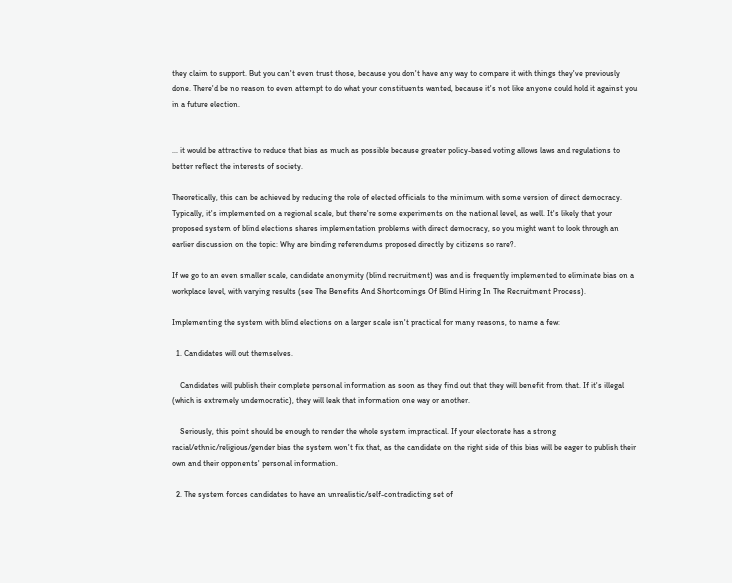they claim to support. But you can't even trust those, because you don't have any way to compare it with things they've previously done. There'd be no reason to even attempt to do what your constituents wanted, because it's not like anyone could hold it against you in a future election.


... it would be attractive to reduce that bias as much as possible because greater policy-based voting allows laws and regulations to better reflect the interests of society.

Theoretically, this can be achieved by reducing the role of elected officials to the minimum with some version of direct democracy. Typically, it's implemented on a regional scale, but there're some experiments on the national level, as well. It's likely that your proposed system of blind elections shares implementation problems with direct democracy, so you might want to look through an earlier discussion on the topic: Why are binding referendums proposed directly by citizens so rare?.

If we go to an even smaller scale, candidate anonymity (blind recruitment) was and is frequently implemented to eliminate bias on a workplace level, with varying results (see The Benefits And Shortcomings Of Blind Hiring In The Recruitment Process).

Implementing the system with blind elections on a larger scale isn't practical for many reasons, to name a few:

  1. Candidates will out themselves.

    Candidates will publish their complete personal information as soon as they find out that they will benefit from that. If it's illegal (which is extremely undemocratic), they will leak that information one way or another.

    Seriously, this point should be enough to render the whole system impractical. If your electorate has a strong racial/ethnic/religious/gender bias the system won't fix that, as the candidate on the right side of this bias will be eager to publish their own and their opponents' personal information.

  2. The system forces candidates to have an unrealistic/self-contradicting set of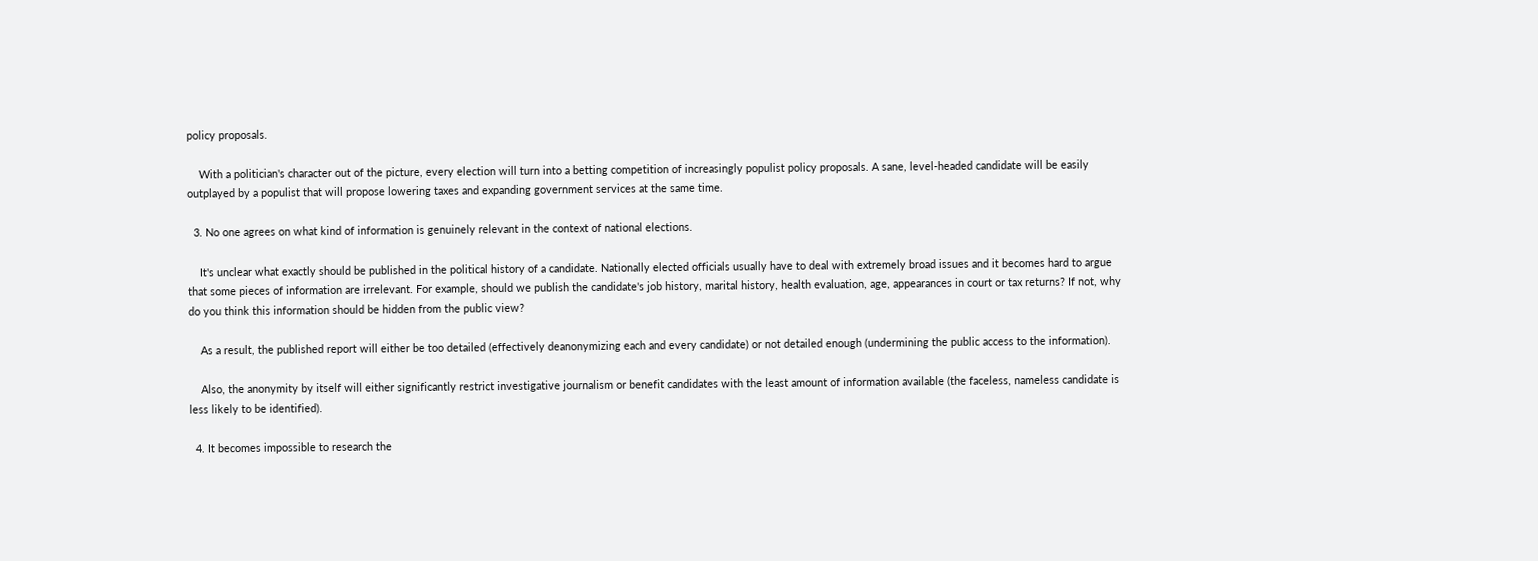policy proposals.

    With a politician's character out of the picture, every election will turn into a betting competition of increasingly populist policy proposals. A sane, level-headed candidate will be easily outplayed by a populist that will propose lowering taxes and expanding government services at the same time.

  3. No one agrees on what kind of information is genuinely relevant in the context of national elections.

    It's unclear what exactly should be published in the political history of a candidate. Nationally elected officials usually have to deal with extremely broad issues and it becomes hard to argue that some pieces of information are irrelevant. For example, should we publish the candidate's job history, marital history, health evaluation, age, appearances in court or tax returns? If not, why do you think this information should be hidden from the public view?

    As a result, the published report will either be too detailed (effectively deanonymizing each and every candidate) or not detailed enough (undermining the public access to the information).

    Also, the anonymity by itself will either significantly restrict investigative journalism or benefit candidates with the least amount of information available (the faceless, nameless candidate is less likely to be identified).

  4. It becomes impossible to research the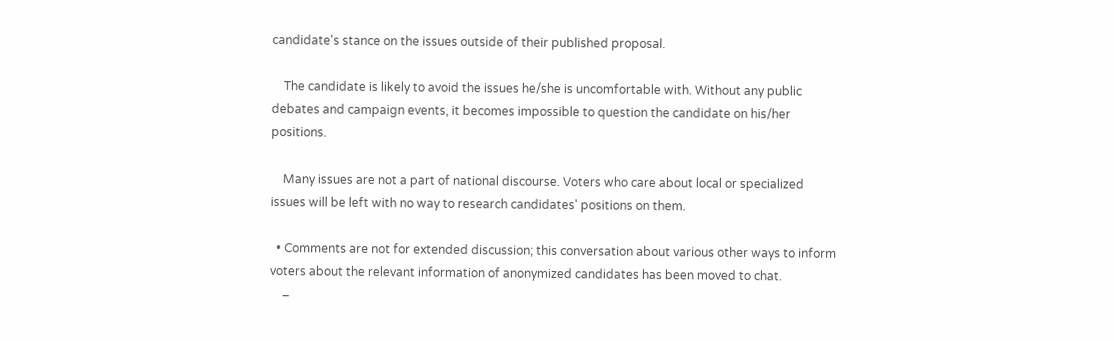candidate's stance on the issues outside of their published proposal.

    The candidate is likely to avoid the issues he/she is uncomfortable with. Without any public debates and campaign events, it becomes impossible to question the candidate on his/her positions.

    Many issues are not a part of national discourse. Voters who care about local or specialized issues will be left with no way to research candidates' positions on them.

  • Comments are not for extended discussion; this conversation about various other ways to inform voters about the relevant information of anonymized candidates has been moved to chat.
    –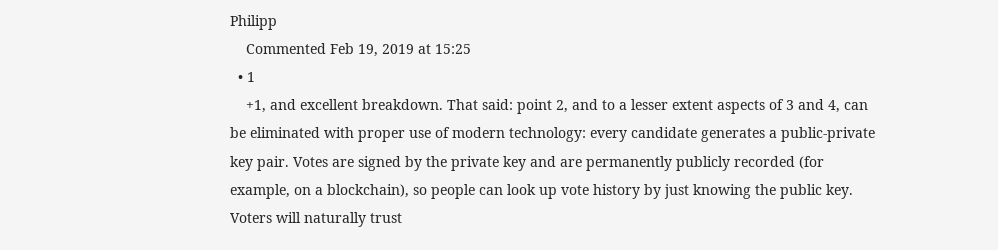Philipp
    Commented Feb 19, 2019 at 15:25
  • 1
    +1, and excellent breakdown. That said: point 2, and to a lesser extent aspects of 3 and 4, can be eliminated with proper use of modern technology: every candidate generates a public-private key pair. Votes are signed by the private key and are permanently publicly recorded (for example, on a blockchain), so people can look up vote history by just knowing the public key. Voters will naturally trust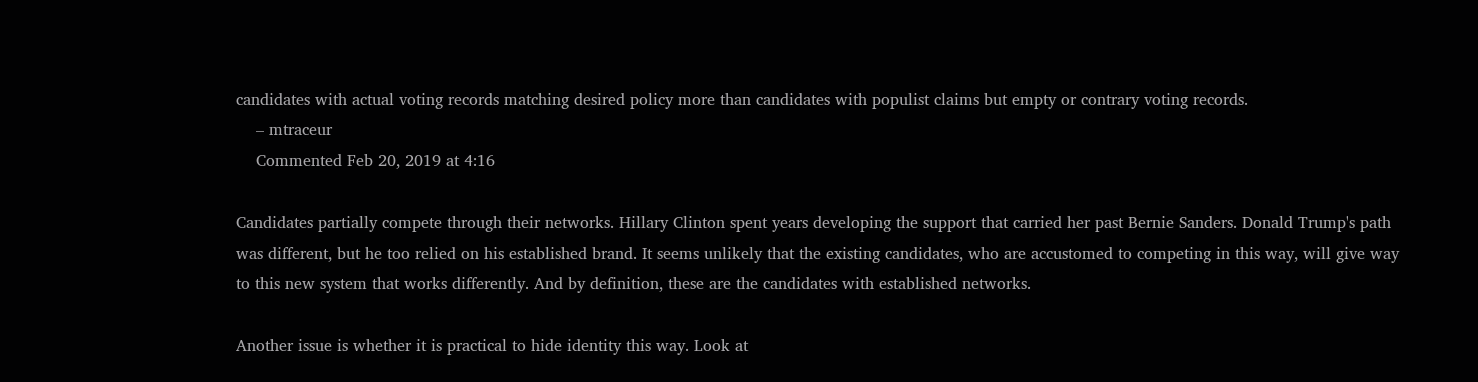candidates with actual voting records matching desired policy more than candidates with populist claims but empty or contrary voting records.
    – mtraceur
    Commented Feb 20, 2019 at 4:16

Candidates partially compete through their networks. Hillary Clinton spent years developing the support that carried her past Bernie Sanders. Donald Trump's path was different, but he too relied on his established brand. It seems unlikely that the existing candidates, who are accustomed to competing in this way, will give way to this new system that works differently. And by definition, these are the candidates with established networks.

Another issue is whether it is practical to hide identity this way. Look at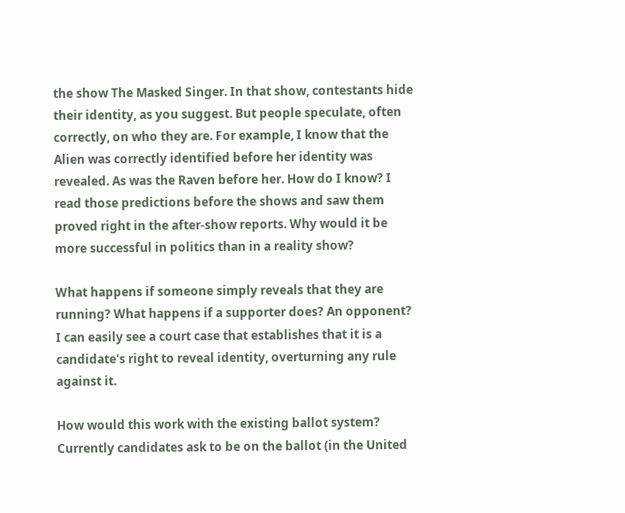the show The Masked Singer. In that show, contestants hide their identity, as you suggest. But people speculate, often correctly, on who they are. For example, I know that the Alien was correctly identified before her identity was revealed. As was the Raven before her. How do I know? I read those predictions before the shows and saw them proved right in the after-show reports. Why would it be more successful in politics than in a reality show?

What happens if someone simply reveals that they are running? What happens if a supporter does? An opponent? I can easily see a court case that establishes that it is a candidate's right to reveal identity, overturning any rule against it.

How would this work with the existing ballot system? Currently candidates ask to be on the ballot (in the United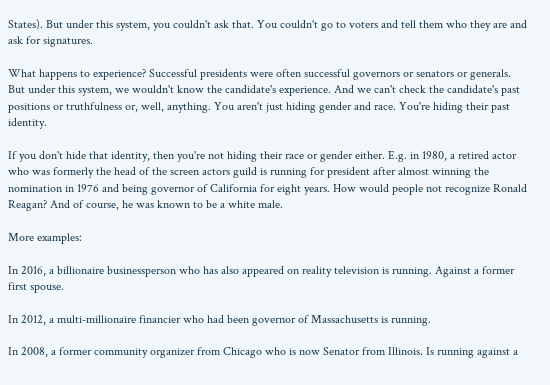States). But under this system, you couldn't ask that. You couldn't go to voters and tell them who they are and ask for signatures.

What happens to experience? Successful presidents were often successful governors or senators or generals. But under this system, we wouldn't know the candidate's experience. And we can't check the candidate's past positions or truthfulness or, well, anything. You aren't just hiding gender and race. You're hiding their past identity.

If you don't hide that identity, then you're not hiding their race or gender either. E.g. in 1980, a retired actor who was formerly the head of the screen actors guild is running for president after almost winning the nomination in 1976 and being governor of California for eight years. How would people not recognize Ronald Reagan? And of course, he was known to be a white male.

More examples:

In 2016, a billionaire businessperson who has also appeared on reality television is running. Against a former first spouse.

In 2012, a multi-millionaire financier who had been governor of Massachusetts is running.

In 2008, a former community organizer from Chicago who is now Senator from Illinois. Is running against a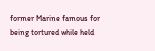former Marine famous for being tortured while held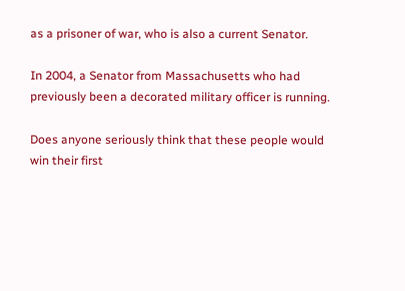as a prisoner of war, who is also a current Senator.

In 2004, a Senator from Massachusetts who had previously been a decorated military officer is running.

Does anyone seriously think that these people would win their first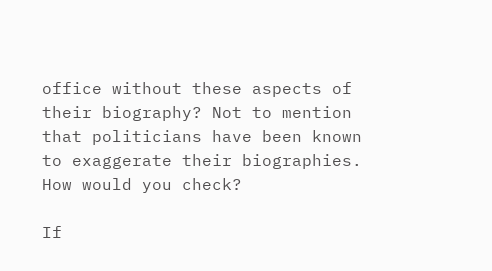office without these aspects of their biography? Not to mention that politicians have been known to exaggerate their biographies. How would you check?

If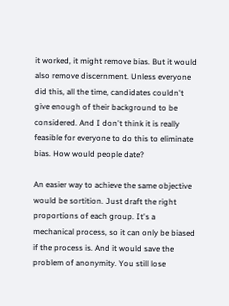it worked, it might remove bias. But it would also remove discernment. Unless everyone did this, all the time, candidates couldn't give enough of their background to be considered. And I don't think it is really feasible for everyone to do this to eliminate bias. How would people date?

An easier way to achieve the same objective would be sortition. Just draft the right proportions of each group. It's a mechanical process, so it can only be biased if the process is. And it would save the problem of anonymity. You still lose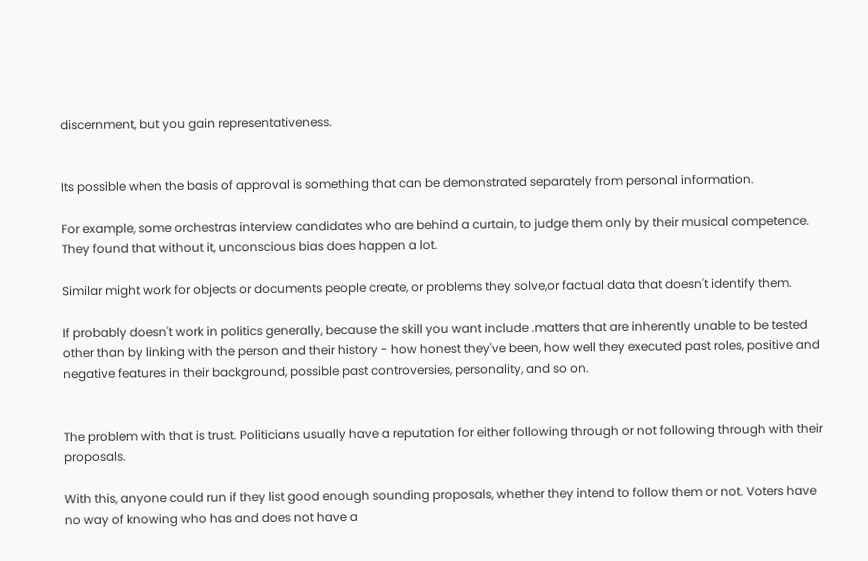discernment, but you gain representativeness.


Its possible when the basis of approval is something that can be demonstrated separately from personal information.

For example, some orchestras interview candidates who are behind a curtain, to judge them only by their musical competence. They found that without it, unconscious bias does happen a lot.

Similar might work for objects or documents people create, or problems they solve,or factual data that doesn't identify them.

If probably doesn't work in politics generally, because the skill you want include .matters that are inherently unable to be tested other than by linking with the person and their history - how honest they've been, how well they executed past roles, positive and negative features in their background, possible past controversies, personality, and so on.


The problem with that is trust. Politicians usually have a reputation for either following through or not following through with their proposals.

With this, anyone could run if they list good enough sounding proposals, whether they intend to follow them or not. Voters have no way of knowing who has and does not have a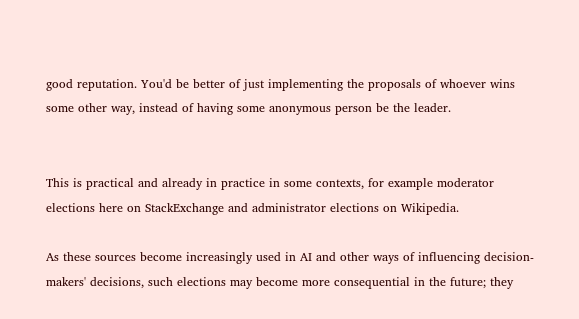good reputation. You'd be better of just implementing the proposals of whoever wins some other way, instead of having some anonymous person be the leader.


This is practical and already in practice in some contexts, for example moderator elections here on StackExchange and administrator elections on Wikipedia.

As these sources become increasingly used in AI and other ways of influencing decision-makers' decisions, such elections may become more consequential in the future; they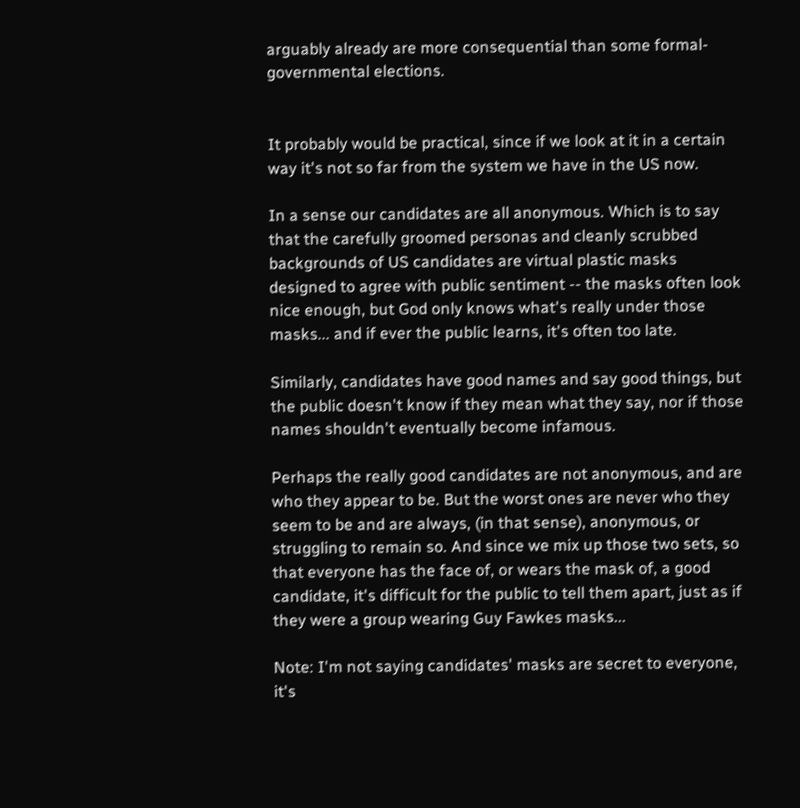arguably already are more consequential than some formal-governmental elections.


It probably would be practical, since if we look at it in a certain way it's not so far from the system we have in the US now.

In a sense our candidates are all anonymous. Which is to say that the carefully groomed personas and cleanly scrubbed backgrounds of US candidates are virtual plastic masks designed to agree with public sentiment -- the masks often look nice enough, but God only knows what's really under those masks... and if ever the public learns, it's often too late.

Similarly, candidates have good names and say good things, but the public doesn't know if they mean what they say, nor if those names shouldn't eventually become infamous.

Perhaps the really good candidates are not anonymous, and are who they appear to be. But the worst ones are never who they seem to be and are always, (in that sense), anonymous, or struggling to remain so. And since we mix up those two sets, so that everyone has the face of, or wears the mask of, a good candidate, it's difficult for the public to tell them apart, just as if they were a group wearing Guy Fawkes masks...

Note: I'm not saying candidates' masks are secret to everyone, it's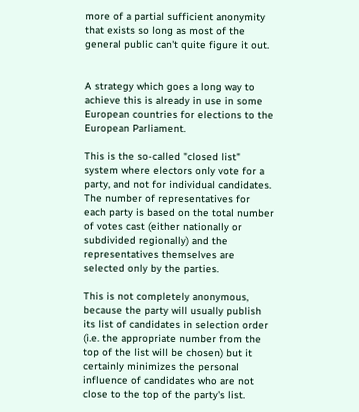more of a partial sufficient anonymity that exists so long as most of the general public can't quite figure it out.


A strategy which goes a long way to achieve this is already in use in some European countries for elections to the European Parliament.

This is the so-called "closed list" system where electors only vote for a party, and not for individual candidates. The number of representatives for each party is based on the total number of votes cast (either nationally or subdivided regionally) and the representatives themselves are selected only by the parties.

This is not completely anonymous, because the party will usually publish its list of candidates in selection order (i.e. the appropriate number from the top of the list will be chosen) but it certainly minimizes the personal influence of candidates who are not close to the top of the party's list.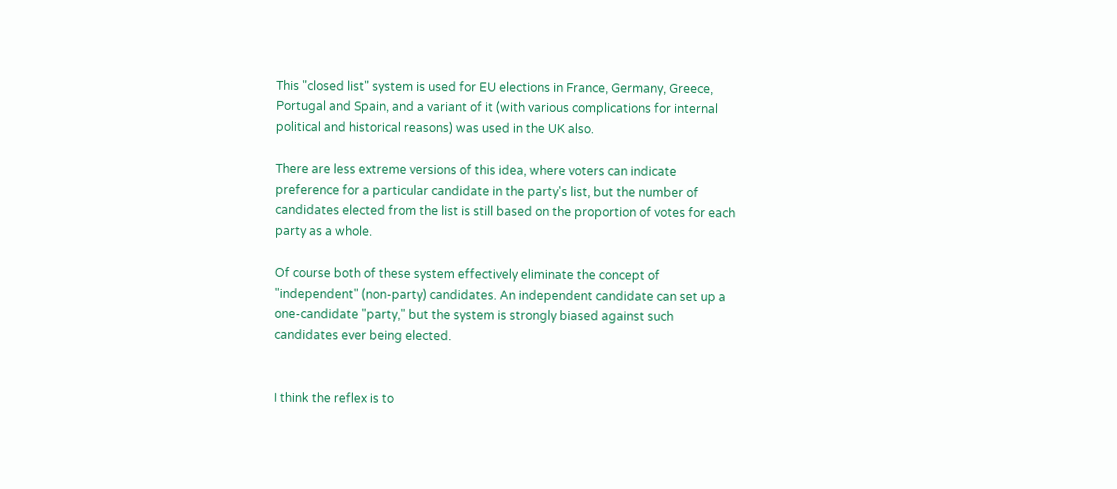This "closed list" system is used for EU elections in France, Germany, Greece, Portugal and Spain, and a variant of it (with various complications for internal political and historical reasons) was used in the UK also.

There are less extreme versions of this idea, where voters can indicate preference for a particular candidate in the party's list, but the number of candidates elected from the list is still based on the proportion of votes for each party as a whole.

Of course both of these system effectively eliminate the concept of "independent" (non-party) candidates. An independent candidate can set up a one-candidate "party," but the system is strongly biased against such candidates ever being elected.


I think the reflex is to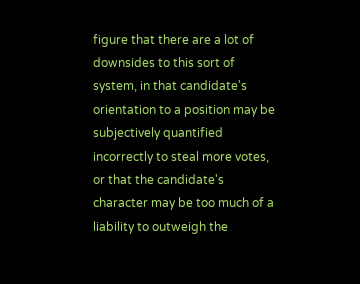figure that there are a lot of downsides to this sort of system, in that candidate's orientation to a position may be subjectively quantified incorrectly to steal more votes, or that the candidate's character may be too much of a liability to outweigh the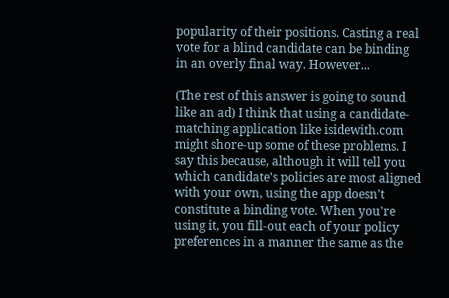popularity of their positions. Casting a real vote for a blind candidate can be binding in an overly final way. However...

(The rest of this answer is going to sound like an ad) I think that using a candidate-matching application like isidewith.com might shore-up some of these problems. I say this because, although it will tell you which candidate's policies are most aligned with your own, using the app doesn't constitute a binding vote. When you're using it, you fill-out each of your policy preferences in a manner the same as the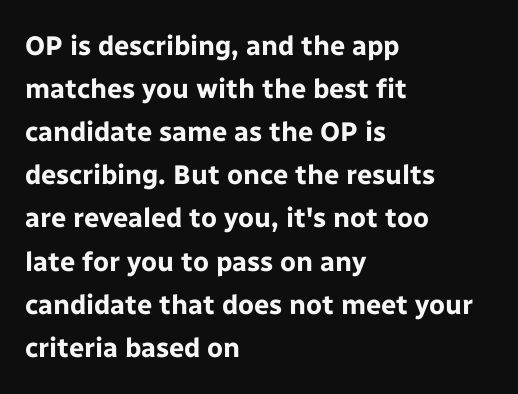OP is describing, and the app matches you with the best fit candidate same as the OP is describing. But once the results are revealed to you, it's not too late for you to pass on any candidate that does not meet your criteria based on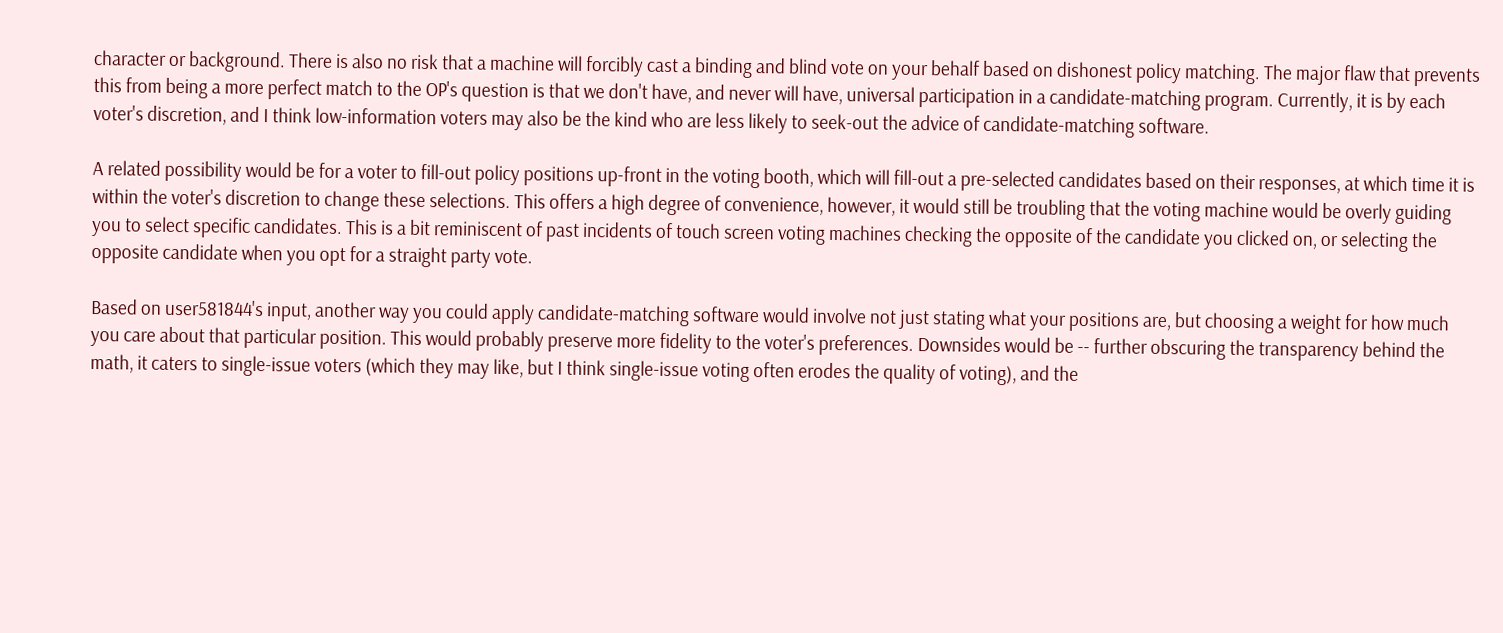character or background. There is also no risk that a machine will forcibly cast a binding and blind vote on your behalf based on dishonest policy matching. The major flaw that prevents this from being a more perfect match to the OP's question is that we don't have, and never will have, universal participation in a candidate-matching program. Currently, it is by each voter's discretion, and I think low-information voters may also be the kind who are less likely to seek-out the advice of candidate-matching software.

A related possibility would be for a voter to fill-out policy positions up-front in the voting booth, which will fill-out a pre-selected candidates based on their responses, at which time it is within the voter's discretion to change these selections. This offers a high degree of convenience, however, it would still be troubling that the voting machine would be overly guiding you to select specific candidates. This is a bit reminiscent of past incidents of touch screen voting machines checking the opposite of the candidate you clicked on, or selecting the opposite candidate when you opt for a straight party vote.

Based on user581844's input, another way you could apply candidate-matching software would involve not just stating what your positions are, but choosing a weight for how much you care about that particular position. This would probably preserve more fidelity to the voter's preferences. Downsides would be -- further obscuring the transparency behind the math, it caters to single-issue voters (which they may like, but I think single-issue voting often erodes the quality of voting), and the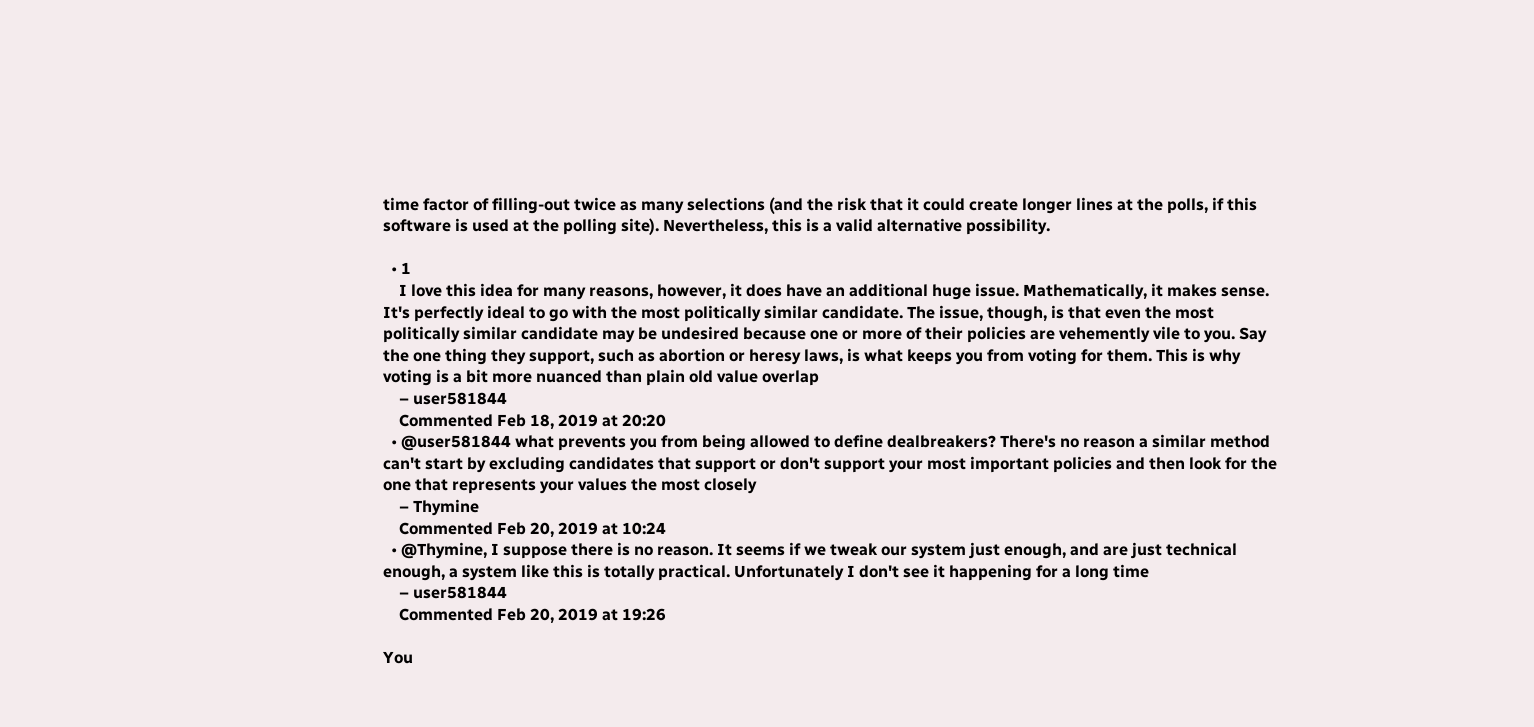time factor of filling-out twice as many selections (and the risk that it could create longer lines at the polls, if this software is used at the polling site). Nevertheless, this is a valid alternative possibility.

  • 1
    I love this idea for many reasons, however, it does have an additional huge issue. Mathematically, it makes sense. It's perfectly ideal to go with the most politically similar candidate. The issue, though, is that even the most politically similar candidate may be undesired because one or more of their policies are vehemently vile to you. Say the one thing they support, such as abortion or heresy laws, is what keeps you from voting for them. This is why voting is a bit more nuanced than plain old value overlap
    – user581844
    Commented Feb 18, 2019 at 20:20
  • @user581844 what prevents you from being allowed to define dealbreakers? There's no reason a similar method can't start by excluding candidates that support or don't support your most important policies and then look for the one that represents your values the most closely
    – Thymine
    Commented Feb 20, 2019 at 10:24
  • @Thymine, I suppose there is no reason. It seems if we tweak our system just enough, and are just technical enough, a system like this is totally practical. Unfortunately I don't see it happening for a long time
    – user581844
    Commented Feb 20, 2019 at 19:26

You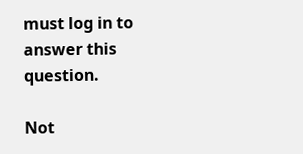must log in to answer this question.

Not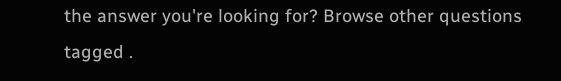the answer you're looking for? Browse other questions tagged .